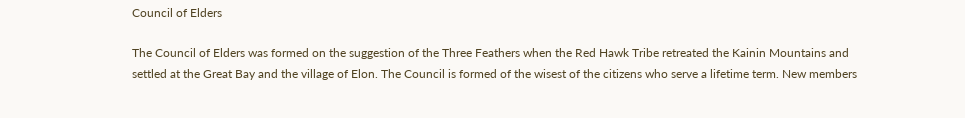Council of Elders

The Council of Elders was formed on the suggestion of the Three Feathers when the Red Hawk Tribe retreated the Kainin Mountains and settled at the Great Bay and the village of Elon. The Council is formed of the wisest of the citizens who serve a lifetime term. New members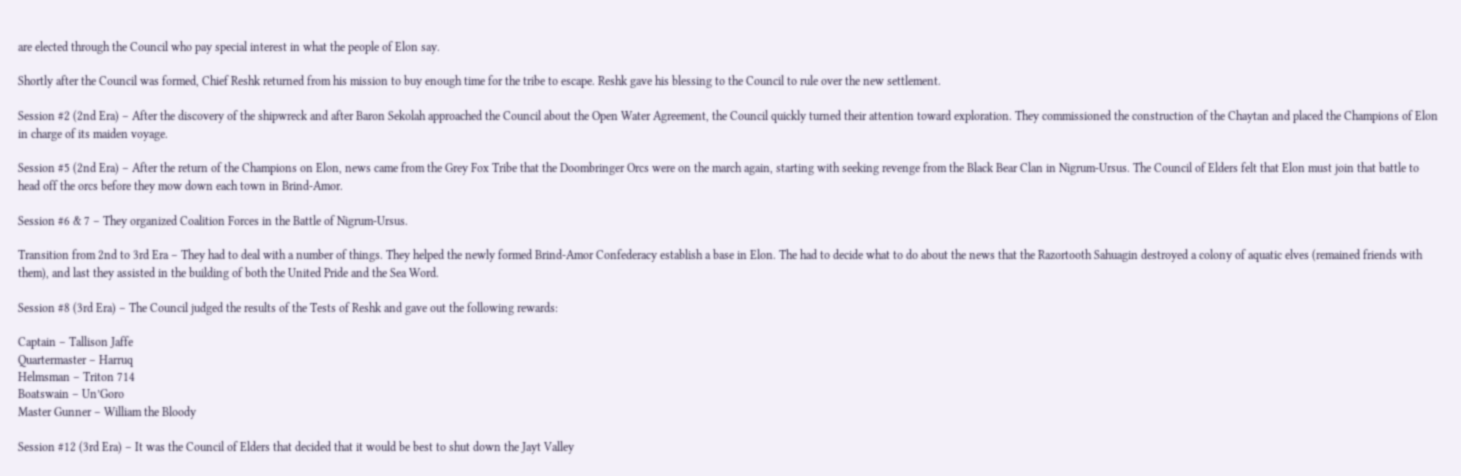are elected through the Council who pay special interest in what the people of Elon say.

Shortly after the Council was formed, Chief Reshk returned from his mission to buy enough time for the tribe to escape. Reshk gave his blessing to the Council to rule over the new settlement.

Session #2 (2nd Era) – After the discovery of the shipwreck and after Baron Sekolah approached the Council about the Open Water Agreement, the Council quickly turned their attention toward exploration. They commissioned the construction of the Chaytan and placed the Champions of Elon in charge of its maiden voyage.

Session #5 (2nd Era) – After the return of the Champions on Elon, news came from the Grey Fox Tribe that the Doombringer Orcs were on the march again, starting with seeking revenge from the Black Bear Clan in Nigrum-Ursus. The Council of Elders felt that Elon must join that battle to head off the orcs before they mow down each town in Brind-Amor.

Session #6 & 7 – They organized Coalition Forces in the Battle of Nigrum-Ursus.

Transition from 2nd to 3rd Era – They had to deal with a number of things. They helped the newly formed Brind-Amor Confederacy establish a base in Elon. The had to decide what to do about the news that the Razortooth Sahuagin destroyed a colony of aquatic elves (remained friends with them), and last they assisted in the building of both the United Pride and the Sea Word.

Session #8 (3rd Era) – The Council judged the results of the Tests of Reshk and gave out the following rewards:

Captain – Tallison Jaffe
Quartermaster – Harruq
Helmsman – Triton 714
Boatswain – Un’Goro
Master Gunner – William the Bloody

Session #12 (3rd Era) – It was the Council of Elders that decided that it would be best to shut down the Jayt Valley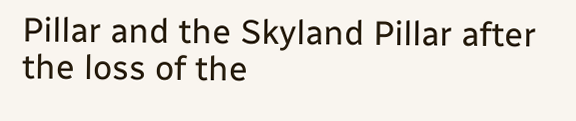Pillar and the Skyland Pillar after the loss of the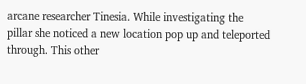arcane researcher Tinesia. While investigating the pillar she noticed a new location pop up and teleported through. This other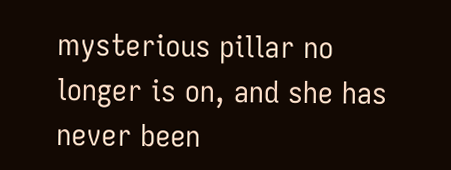mysterious pillar no longer is on, and she has never been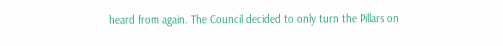heard from again. The Council decided to only turn the Pillars on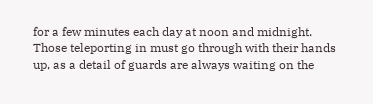for a few minutes each day at noon and midnight. Those teleporting in must go through with their hands up, as a detail of guards are always waiting on the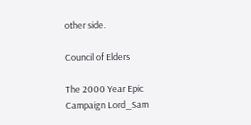other side.

Council of Elders

The 2000 Year Epic Campaign Lord_Sam